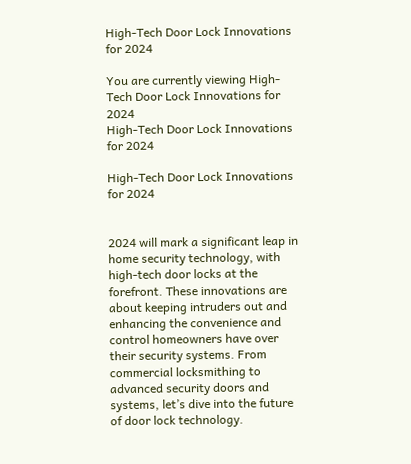High-Tech Door Lock Innovations for 2024

You are currently viewing High-Tech Door Lock Innovations for 2024
High-Tech Door Lock Innovations for 2024

High-Tech Door Lock Innovations for 2024


2024 will mark a significant leap in home security technology, with high-tech door locks at the forefront. These innovations are about keeping intruders out and enhancing the convenience and control homeowners have over their security systems. From commercial locksmithing to advanced security doors and systems, let’s dive into the future of door lock technology.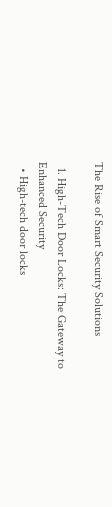The Rise of Smart Security Solutions

  1. High-Tech Door Locks: The Gateway to Enhanced Security
  • High-tech door locks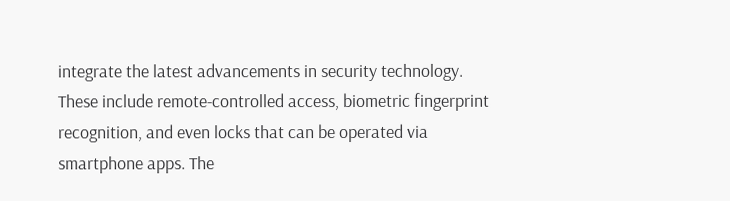integrate the latest advancements in security technology. These include remote-controlled access, biometric fingerprint recognition, and even locks that can be operated via smartphone apps. The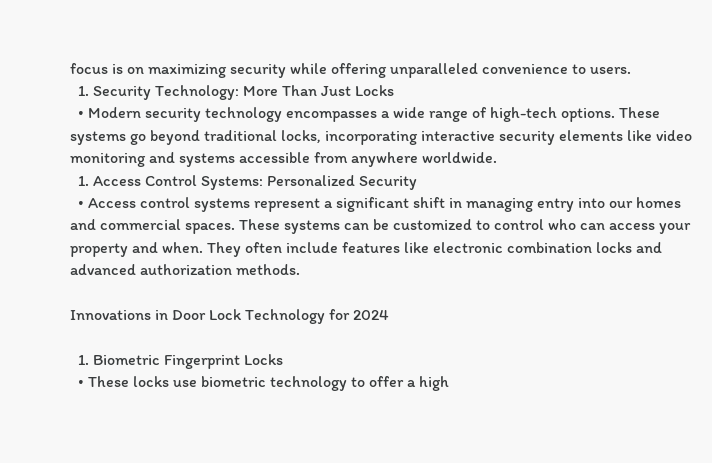focus is on maximizing security while offering unparalleled convenience to users.
  1. Security Technology: More Than Just Locks
  • Modern security technology encompasses a wide range of high-tech options. These systems go beyond traditional locks, incorporating interactive security elements like video monitoring and systems accessible from anywhere worldwide.
  1. Access Control Systems: Personalized Security
  • Access control systems represent a significant shift in managing entry into our homes and commercial spaces. These systems can be customized to control who can access your property and when. They often include features like electronic combination locks and advanced authorization methods.

Innovations in Door Lock Technology for 2024

  1. Biometric Fingerprint Locks
  • These locks use biometric technology to offer a high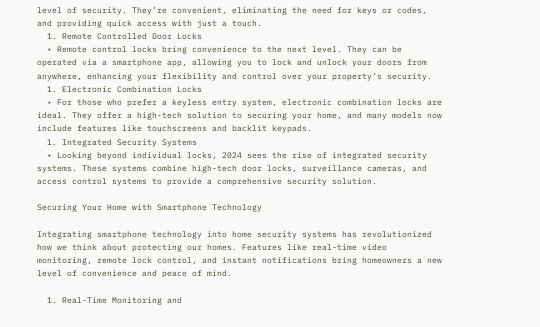level of security. They’re convenient, eliminating the need for keys or codes, and providing quick access with just a touch.
  1. Remote Controlled Door Locks
  • Remote control locks bring convenience to the next level. They can be operated via a smartphone app, allowing you to lock and unlock your doors from anywhere, enhancing your flexibility and control over your property’s security.
  1. Electronic Combination Locks
  • For those who prefer a keyless entry system, electronic combination locks are ideal. They offer a high-tech solution to securing your home, and many models now include features like touchscreens and backlit keypads.
  1. Integrated Security Systems
  • Looking beyond individual locks, 2024 sees the rise of integrated security systems. These systems combine high-tech door locks, surveillance cameras, and access control systems to provide a comprehensive security solution.

Securing Your Home with Smartphone Technology

Integrating smartphone technology into home security systems has revolutionized how we think about protecting our homes. Features like real-time video monitoring, remote lock control, and instant notifications bring homeowners a new level of convenience and peace of mind.

  1. Real-Time Monitoring and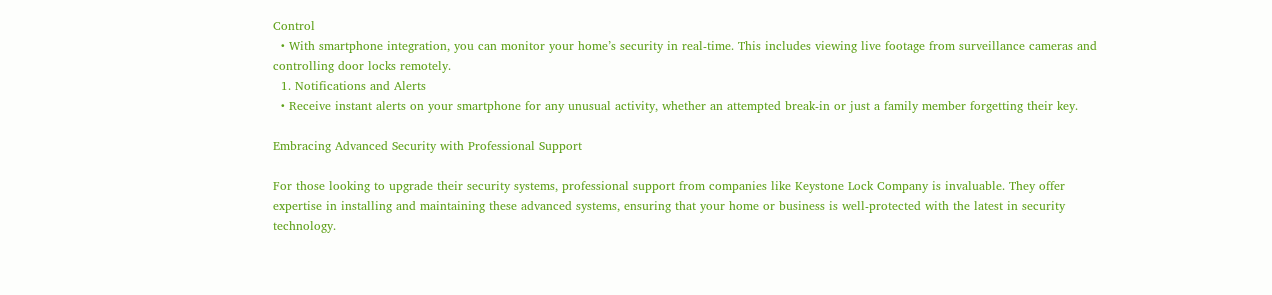Control
  • With smartphone integration, you can monitor your home’s security in real-time. This includes viewing live footage from surveillance cameras and controlling door locks remotely.
  1. Notifications and Alerts
  • Receive instant alerts on your smartphone for any unusual activity, whether an attempted break-in or just a family member forgetting their key.

Embracing Advanced Security with Professional Support

For those looking to upgrade their security systems, professional support from companies like Keystone Lock Company is invaluable. They offer expertise in installing and maintaining these advanced systems, ensuring that your home or business is well-protected with the latest in security technology.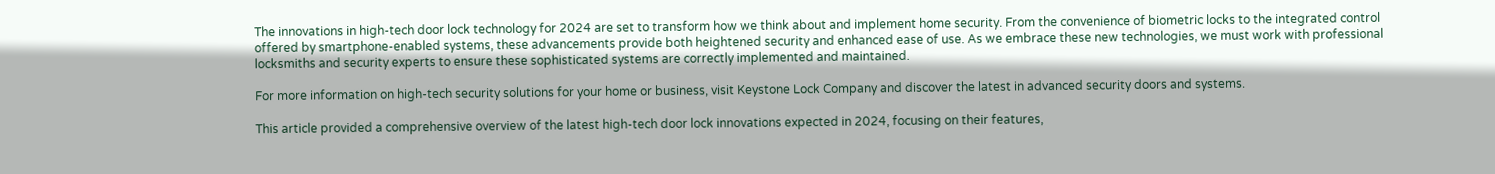The innovations in high-tech door lock technology for 2024 are set to transform how we think about and implement home security. From the convenience of biometric locks to the integrated control offered by smartphone-enabled systems, these advancements provide both heightened security and enhanced ease of use. As we embrace these new technologies, we must work with professional locksmiths and security experts to ensure these sophisticated systems are correctly implemented and maintained.

For more information on high-tech security solutions for your home or business, visit Keystone Lock Company and discover the latest in advanced security doors and systems.

This article provided a comprehensive overview of the latest high-tech door lock innovations expected in 2024, focusing on their features,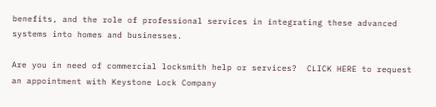benefits, and the role of professional services in integrating these advanced systems into homes and businesses.

Are you in need of commercial locksmith help or services?  CLICK HERE to request an appointment with Keystone Lock Company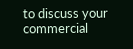to discuss your commercial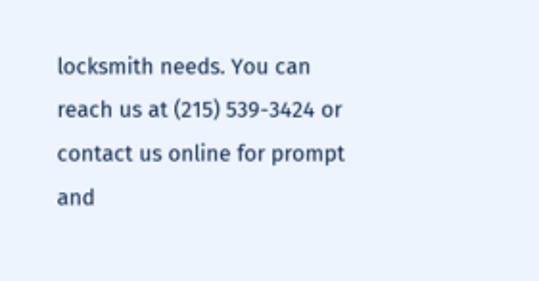locksmith needs. You can reach us at (215) 539-3424 or contact us online for prompt and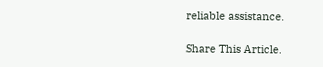reliable assistance.

Share This Article.